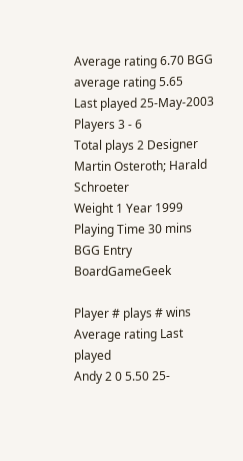Average rating 6.70 BGG average rating 5.65
Last played 25-May-2003 Players 3 - 6
Total plays 2 Designer Martin Osteroth; Harald Schroeter
Weight 1 Year 1999
Playing Time 30 mins BGG Entry BoardGameGeek

Player # plays # wins Average rating Last played
Andy 2 0 5.50 25-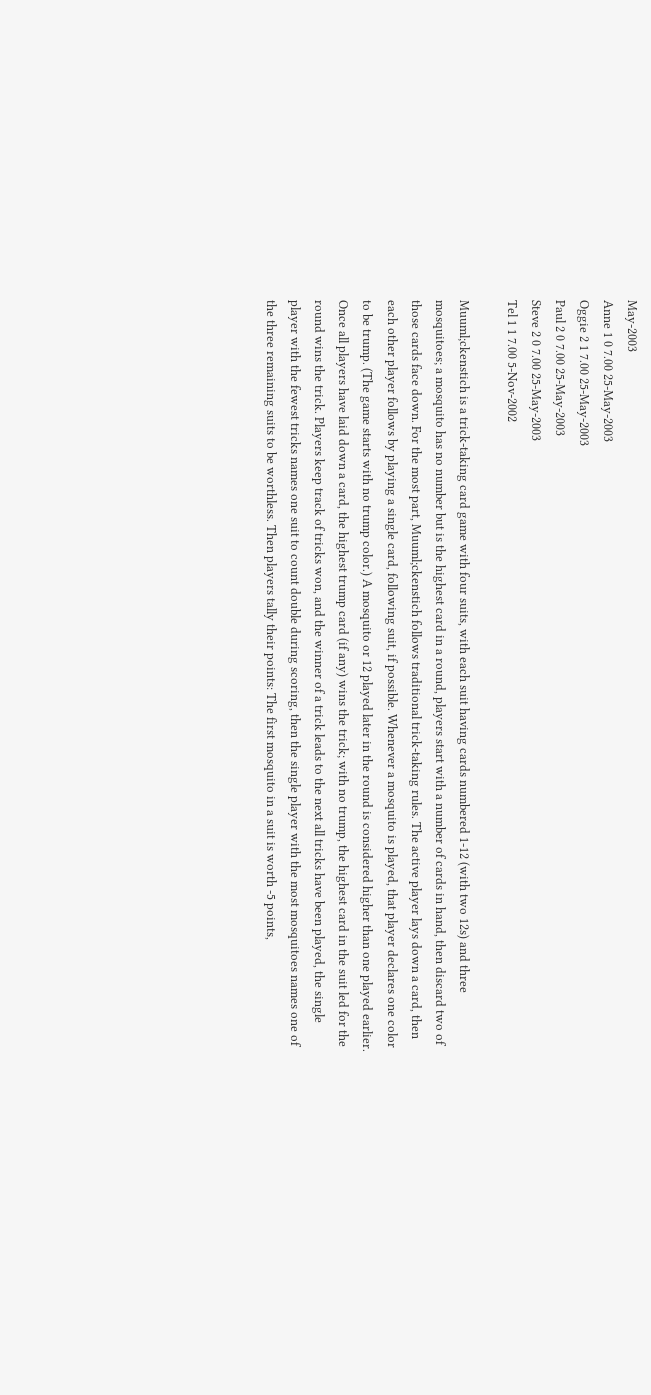May-2003
Anne 1 0 7.00 25-May-2003
Oggie 2 1 7.00 25-May-2003
Paul 2 0 7.00 25-May-2003
Steve 2 0 7.00 25-May-2003
Tel 1 1 7.00 5-Nov-2002

Muuml;ckenstich is a trick-taking card game with four suits, with each suit having cards numbered 1-12 (with two 12s) and three mosquitoes; a mosquito has no number but is the highest card in a round, players start with a number of cards in hand, then discard two of those cards face down. For the most part, Muuml;ckenstich follows traditional trick-taking rules. The active player lays down a card, then each other player follows by playing a single card, following suit, if possible. Whenever a mosquito is played, that player declares one color to be trump. (The game starts with no trump color.) A mosquito or 12 played later in the round is considered higher than one played earlier. Once all players have laid down a card, the highest trump card (if any) wins the trick; with no trump, the highest card in the suit led for the round wins the trick. Players keep track of tricks won, and the winner of a trick leads to the next all tricks have been played, the single player with the fewest tricks names one suit to count double during scoring, then the single player with the most mosquitoes names one of the three remaining suits to be worthless. Then players tally their points: The first mosquito in a suit is worth -5 points,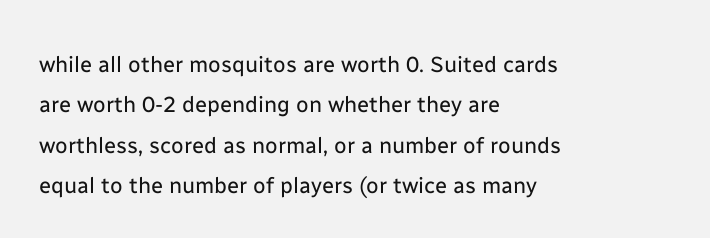while all other mosquitos are worth 0. Suited cards are worth 0-2 depending on whether they are worthless, scored as normal, or a number of rounds equal to the number of players (or twice as many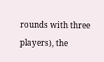rounds with three players), the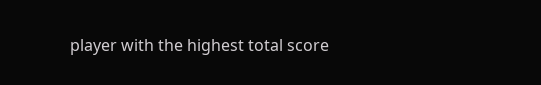player with the highest total score